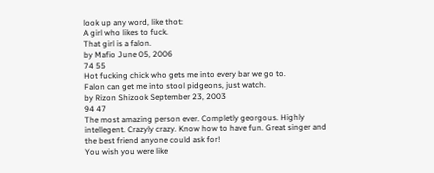look up any word, like thot:
A girl who likes to fuck.
That girl is a falon.
by Mafio June 05, 2006
74 55
Hot fucking chick who gets me into every bar we go to.
Falon can get me into stool pidgeons, just watch.
by Rizon Shizook September 23, 2003
94 47
The most amazing person ever. Completly georgous. Highly intellegent. Crazyly crazy. Know how to have fun. Great singer and the best friend anyone could ask for!
You wish you were like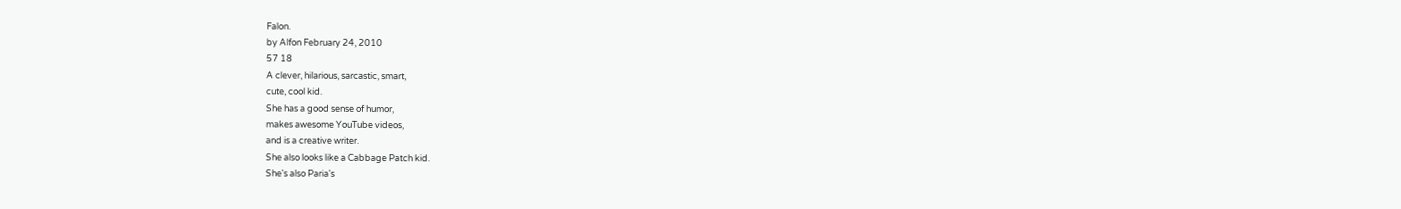Falon.
by Alfon February 24, 2010
57 18
A clever, hilarious, sarcastic, smart,
cute, cool kid.
She has a good sense of humor,
makes awesome YouTube videos,
and is a creative writer.
She also looks like a Cabbage Patch kid.
She's also Paria's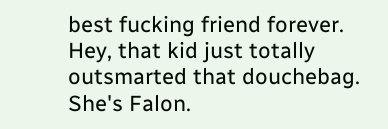best fucking friend forever.
Hey, that kid just totally outsmarted that douchebag.
She's Falon.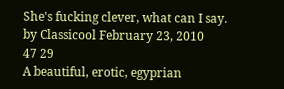She's fucking clever, what can I say.
by Classicool February 23, 2010
47 29
A beautiful, erotic, egyprian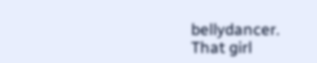bellydancer.
That girl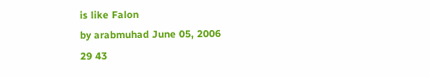is like Falon
by arabmuhad June 05, 2006
29 43